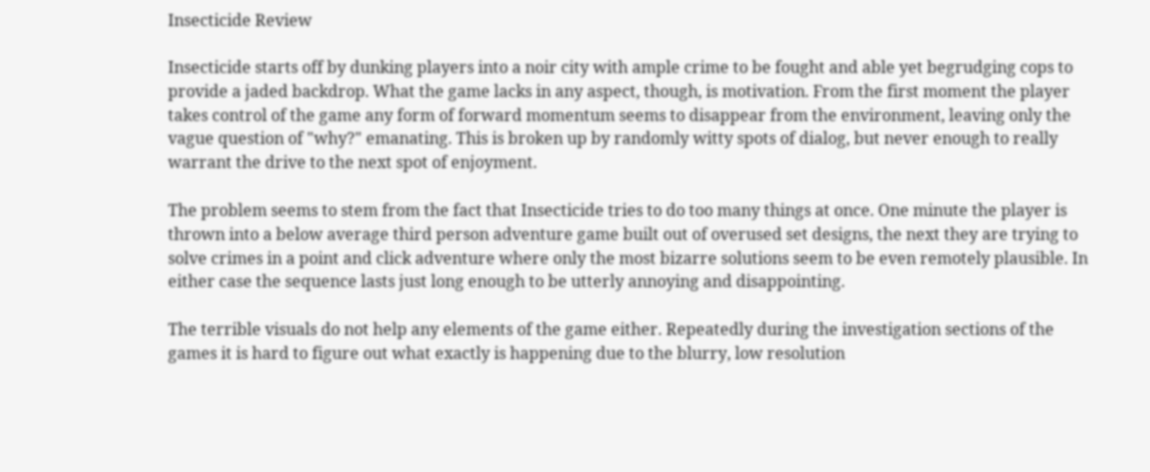Insecticide Review

Insecticide starts off by dunking players into a noir city with ample crime to be fought and able yet begrudging cops to provide a jaded backdrop. What the game lacks in any aspect, though, is motivation. From the first moment the player takes control of the game any form of forward momentum seems to disappear from the environment, leaving only the vague question of "why?" emanating. This is broken up by randomly witty spots of dialog, but never enough to really warrant the drive to the next spot of enjoyment.

The problem seems to stem from the fact that Insecticide tries to do too many things at once. One minute the player is thrown into a below average third person adventure game built out of overused set designs, the next they are trying to solve crimes in a point and click adventure where only the most bizarre solutions seem to be even remotely plausible. In either case the sequence lasts just long enough to be utterly annoying and disappointing.

The terrible visuals do not help any elements of the game either. Repeatedly during the investigation sections of the games it is hard to figure out what exactly is happening due to the blurry, low resolution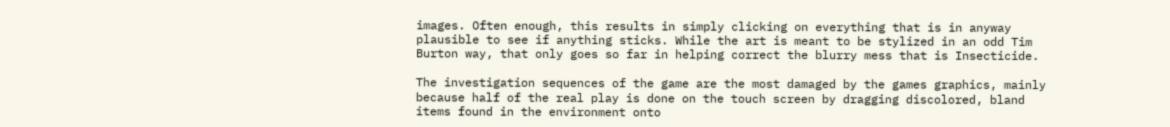images. Often enough, this results in simply clicking on everything that is in anyway plausible to see if anything sticks. While the art is meant to be stylized in an odd Tim Burton way, that only goes so far in helping correct the blurry mess that is Insecticide.

The investigation sequences of the game are the most damaged by the games graphics, mainly because half of the real play is done on the touch screen by dragging discolored, bland items found in the environment onto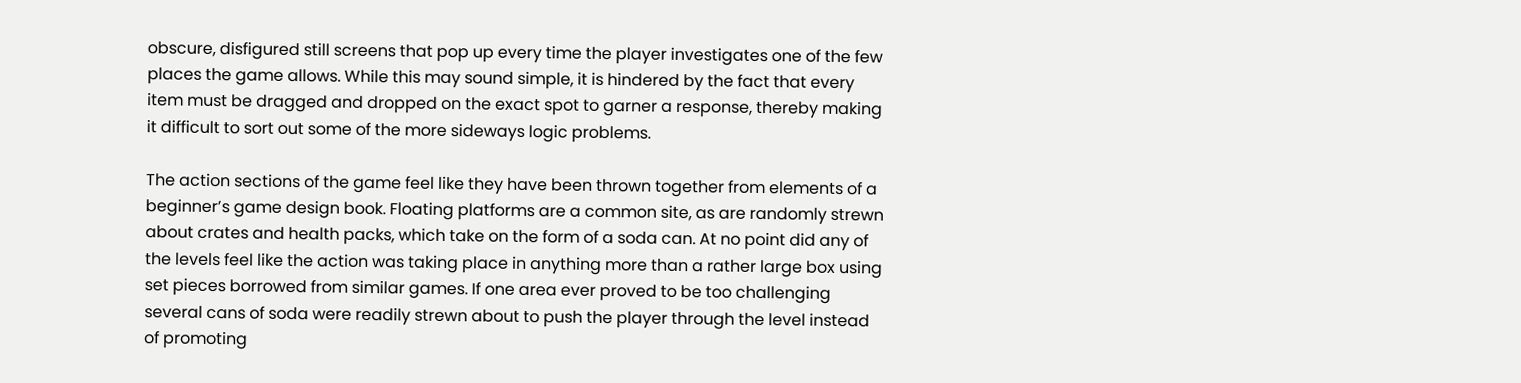obscure, disfigured still screens that pop up every time the player investigates one of the few places the game allows. While this may sound simple, it is hindered by the fact that every item must be dragged and dropped on the exact spot to garner a response, thereby making it difficult to sort out some of the more sideways logic problems.

The action sections of the game feel like they have been thrown together from elements of a beginner’s game design book. Floating platforms are a common site, as are randomly strewn about crates and health packs, which take on the form of a soda can. At no point did any of the levels feel like the action was taking place in anything more than a rather large box using set pieces borrowed from similar games. If one area ever proved to be too challenging several cans of soda were readily strewn about to push the player through the level instead of promoting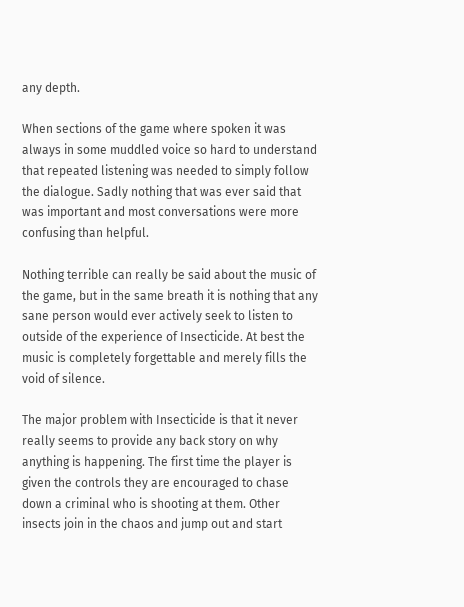any depth.

When sections of the game where spoken it was always in some muddled voice so hard to understand that repeated listening was needed to simply follow the dialogue. Sadly nothing that was ever said that was important and most conversations were more confusing than helpful.

Nothing terrible can really be said about the music of the game, but in the same breath it is nothing that any sane person would ever actively seek to listen to outside of the experience of Insecticide. At best the music is completely forgettable and merely fills the void of silence.

The major problem with Insecticide is that it never really seems to provide any back story on why anything is happening. The first time the player is given the controls they are encouraged to chase down a criminal who is shooting at them. Other insects join in the chaos and jump out and start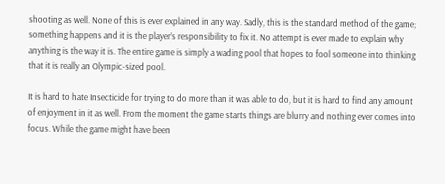shooting as well. None of this is ever explained in any way. Sadly, this is the standard method of the game; something happens and it is the player’s responsibility to fix it. No attempt is ever made to explain why anything is the way it is. The entire game is simply a wading pool that hopes to fool someone into thinking that it is really an Olympic-sized pool.

It is hard to hate Insecticide for trying to do more than it was able to do, but it is hard to find any amount of enjoyment in it as well. From the moment the game starts things are blurry and nothing ever comes into focus. While the game might have been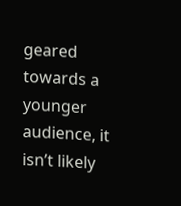geared towards a younger audience, it isn’t likely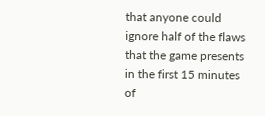that anyone could ignore half of the flaws that the game presents in the first 15 minutes of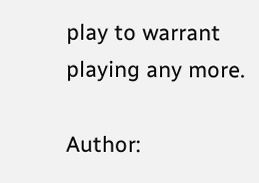play to warrant playing any more.

Author: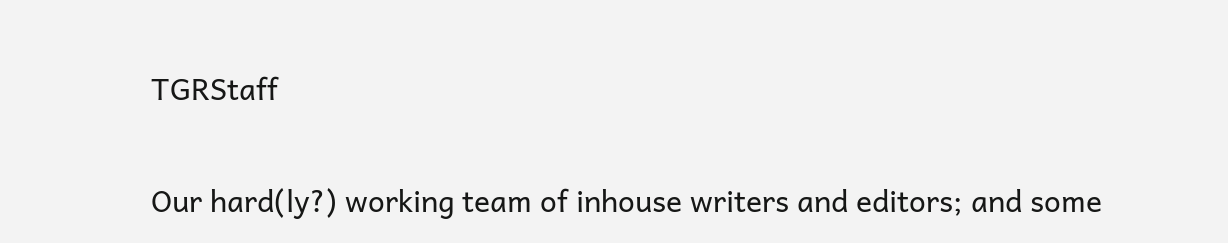TGRStaff

Our hard(ly?) working team of inhouse writers and editors; and some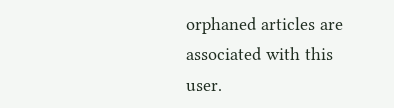orphaned articles are associated with this user.